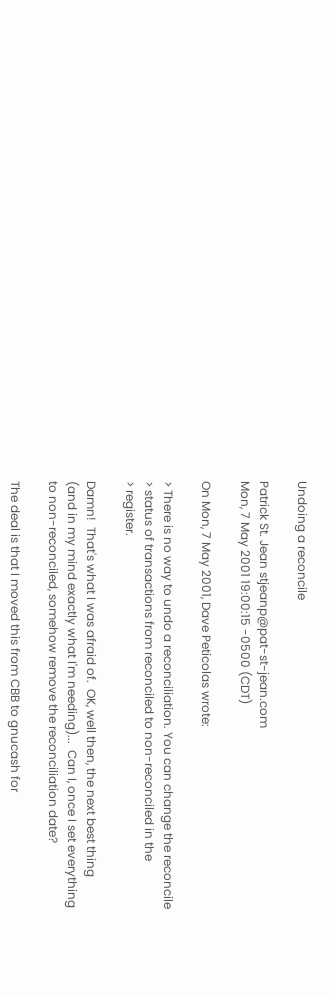Undoing a reconcile

Patrick St. Jean stjeanp@pat-st-jean.com
Mon, 7 May 2001 19:00:15 -0500 (CDT)

On Mon, 7 May 2001, Dave Peticolas wrote:

> There is no way to undo a reconciliation. You can change the reconcile
> status of transactions from reconciled to non-reconciled in the
> register.

Damn!  That's what I was afraid of.  OK, well then, the next best thing
(and in my mind exactly what I'm needing)...  Can I, once I set everything
to non-reconciled, somehow remove the reconciliation date?

The deal is that I moved this from CBB to gnucash for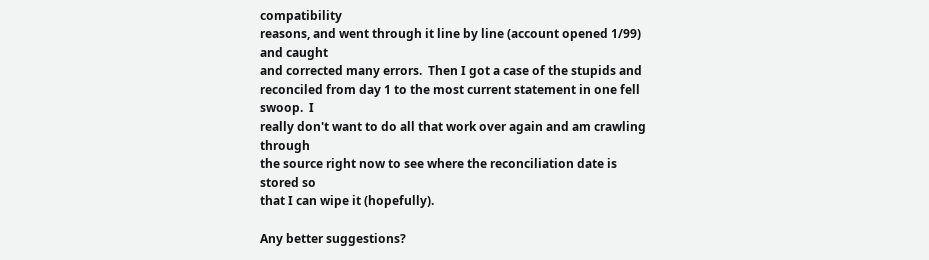compatibility
reasons, and went through it line by line (account opened 1/99) and caught
and corrected many errors.  Then I got a case of the stupids and
reconciled from day 1 to the most current statement in one fell swoop.  I
really don't want to do all that work over again and am crawling through
the source right now to see where the reconciliation date is stored so
that I can wipe it (hopefully).

Any better suggestions?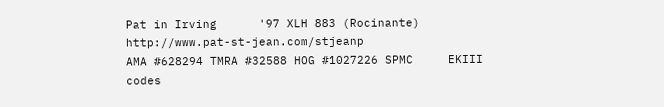Pat in Irving      '97 XLH 883 (Rocinante)  http://www.pat-st-jean.com/stjeanp
AMA #628294 TMRA #32588 HOG #1027226 SPMC     EKIII codes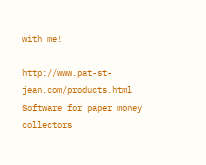with me!

http://www.pat-st-jean.com/products.html   Software for paper money collectors